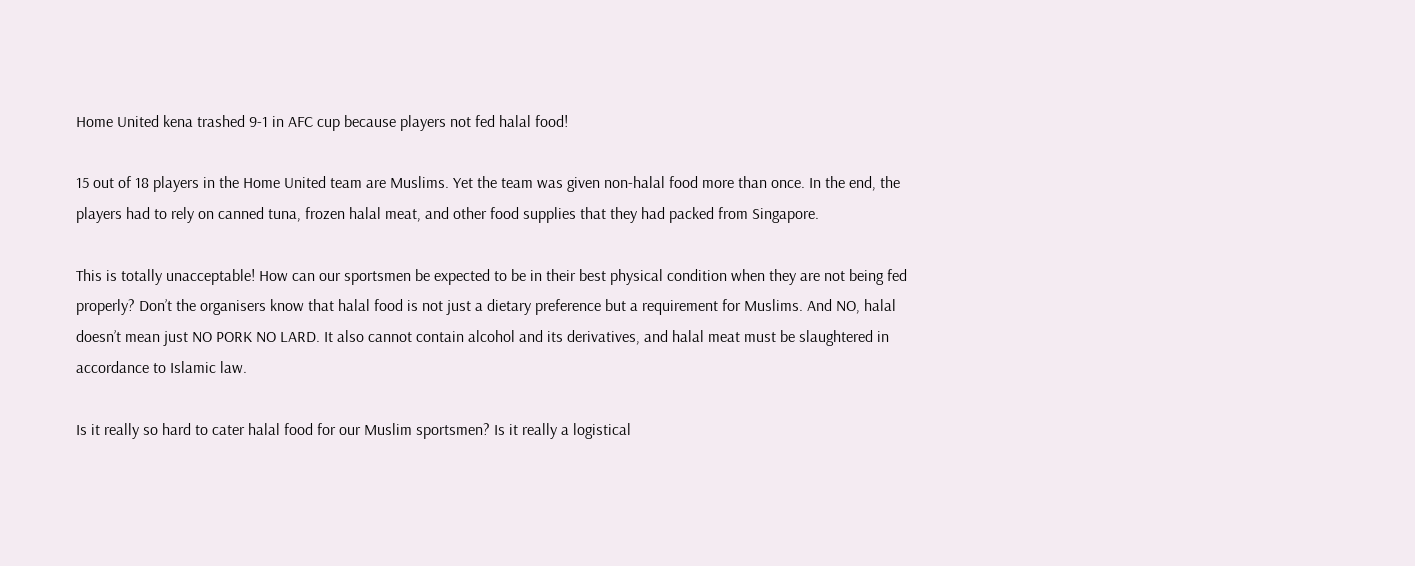Home United kena trashed 9-1 in AFC cup because players not fed halal food!

15 out of 18 players in the Home United team are Muslims. Yet the team was given non-halal food more than once. In the end, the players had to rely on canned tuna, frozen halal meat, and other food supplies that they had packed from Singapore.

This is totally unacceptable! How can our sportsmen be expected to be in their best physical condition when they are not being fed properly? Don’t the organisers know that halal food is not just a dietary preference but a requirement for Muslims. And NO, halal doesn’t mean just NO PORK NO LARD. It also cannot contain alcohol and its derivatives, and halal meat must be slaughtered in accordance to Islamic law.

Is it really so hard to cater halal food for our Muslim sportsmen? Is it really a logistical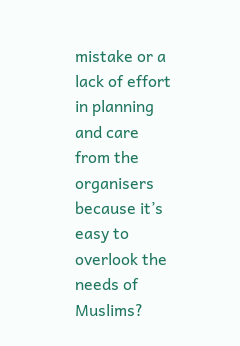mistake or a lack of effort in planning and care from the organisers because it’s easy to overlook the needs of Muslims?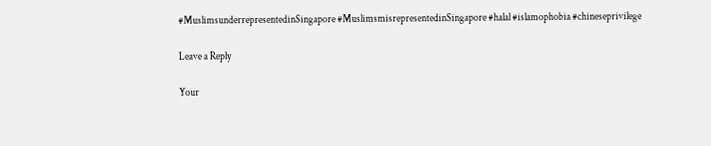#MuslimsunderrepresentedinSingapore #MuslimsmisrepresentedinSingapore #halal #islamophobia #chineseprivilege

Leave a Reply

Your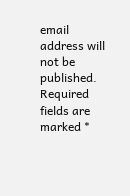email address will not be published. Required fields are marked *